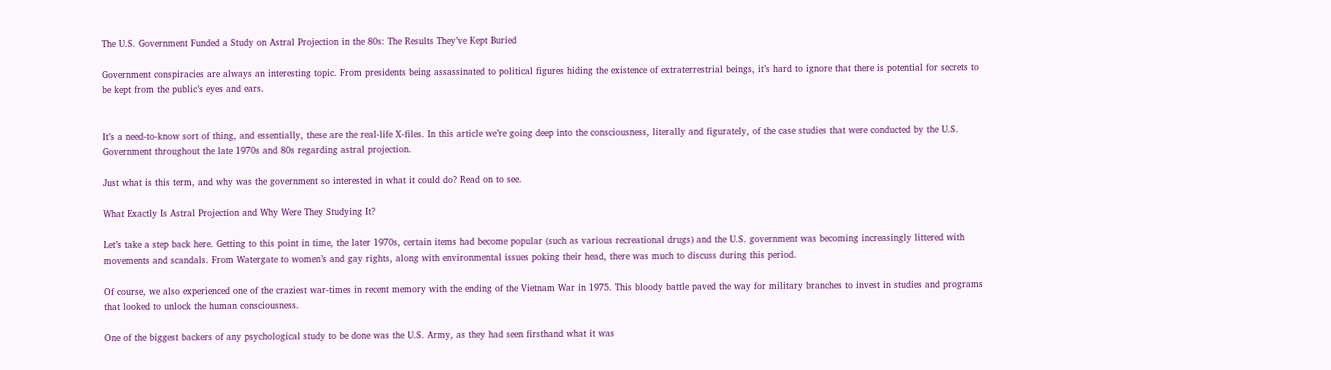The U.S. Government Funded a Study on Astral Projection in the 80s: The Results They’ve Kept Buried

Government conspiracies are always an interesting topic. From presidents being assassinated to political figures hiding the existence of extraterrestrial beings, it’s hard to ignore that there is potential for secrets to be kept from the public’s eyes and ears.


It’s a need-to-know sort of thing, and essentially, these are the real-life X-files. In this article we’re going deep into the consciousness, literally and figurately, of the case studies that were conducted by the U.S. Government throughout the late 1970s and 80s regarding astral projection.

Just what is this term, and why was the government so interested in what it could do? Read on to see.

What Exactly Is Astral Projection and Why Were They Studying It?

Let’s take a step back here. Getting to this point in time, the later 1970s, certain items had become popular (such as various recreational drugs) and the U.S. government was becoming increasingly littered with movements and scandals. From Watergate to women’s and gay rights, along with environmental issues poking their head, there was much to discuss during this period.

Of course, we also experienced one of the craziest war-times in recent memory with the ending of the Vietnam War in 1975. This bloody battle paved the way for military branches to invest in studies and programs that looked to unlock the human consciousness.

One of the biggest backers of any psychological study to be done was the U.S. Army, as they had seen firsthand what it was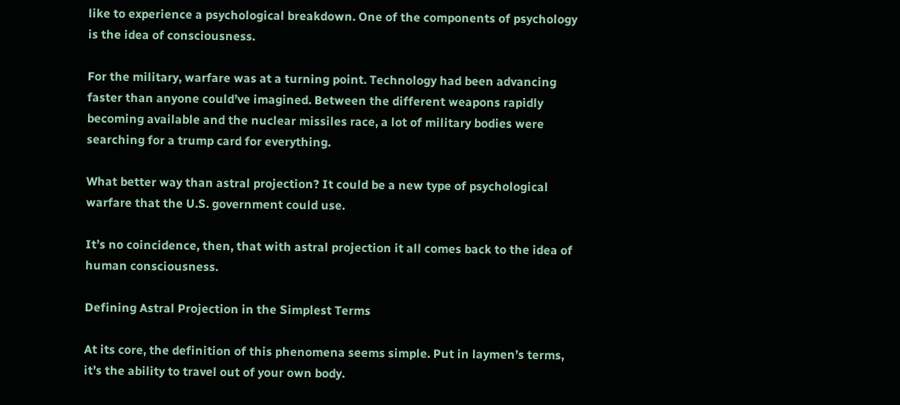like to experience a psychological breakdown. One of the components of psychology is the idea of consciousness.

For the military, warfare was at a turning point. Technology had been advancing faster than anyone could’ve imagined. Between the different weapons rapidly becoming available and the nuclear missiles race, a lot of military bodies were searching for a trump card for everything.

What better way than astral projection? It could be a new type of psychological warfare that the U.S. government could use.

It’s no coincidence, then, that with astral projection it all comes back to the idea of human consciousness.

Defining Astral Projection in the Simplest Terms

At its core, the definition of this phenomena seems simple. Put in laymen’s terms, it’s the ability to travel out of your own body.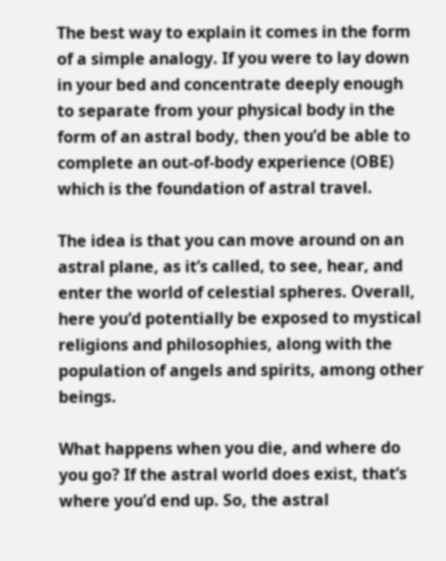The best way to explain it comes in the form of a simple analogy. If you were to lay down in your bed and concentrate deeply enough to separate from your physical body in the form of an astral body, then you’d be able to complete an out-of-body experience (OBE) which is the foundation of astral travel.

The idea is that you can move around on an astral plane, as it’s called, to see, hear, and enter the world of celestial spheres. Overall, here you’d potentially be exposed to mystical religions and philosophies, along with the population of angels and spirits, among other beings.

What happens when you die, and where do you go? If the astral world does exist, that’s where you’d end up. So, the astral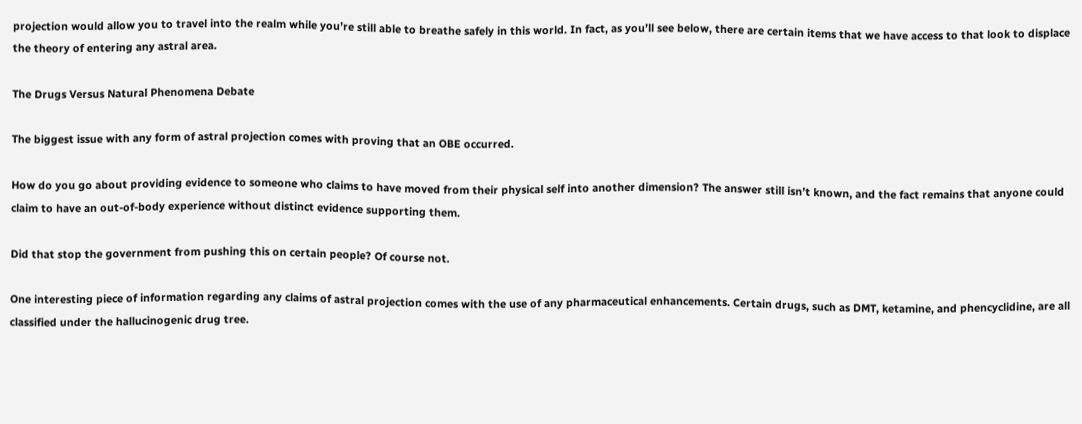projection would allow you to travel into the realm while you’re still able to breathe safely in this world. In fact, as you’ll see below, there are certain items that we have access to that look to displace the theory of entering any astral area.

The Drugs Versus Natural Phenomena Debate

The biggest issue with any form of astral projection comes with proving that an OBE occurred.

How do you go about providing evidence to someone who claims to have moved from their physical self into another dimension? The answer still isn’t known, and the fact remains that anyone could claim to have an out-of-body experience without distinct evidence supporting them.

Did that stop the government from pushing this on certain people? Of course not.

One interesting piece of information regarding any claims of astral projection comes with the use of any pharmaceutical enhancements. Certain drugs, such as DMT, ketamine, and phencyclidine, are all classified under the hallucinogenic drug tree.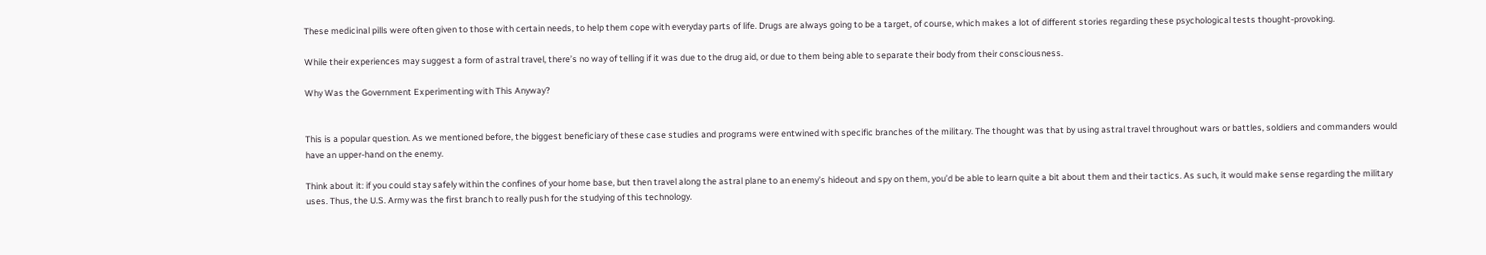These medicinal pills were often given to those with certain needs, to help them cope with everyday parts of life. Drugs are always going to be a target, of course, which makes a lot of different stories regarding these psychological tests thought-provoking.

While their experiences may suggest a form of astral travel, there’s no way of telling if it was due to the drug aid, or due to them being able to separate their body from their consciousness.

Why Was the Government Experimenting with This Anyway?


This is a popular question. As we mentioned before, the biggest beneficiary of these case studies and programs were entwined with specific branches of the military. The thought was that by using astral travel throughout wars or battles, soldiers and commanders would have an upper-hand on the enemy.

Think about it: if you could stay safely within the confines of your home base, but then travel along the astral plane to an enemy’s hideout and spy on them, you’d be able to learn quite a bit about them and their tactics. As such, it would make sense regarding the military uses. Thus, the U.S. Army was the first branch to really push for the studying of this technology.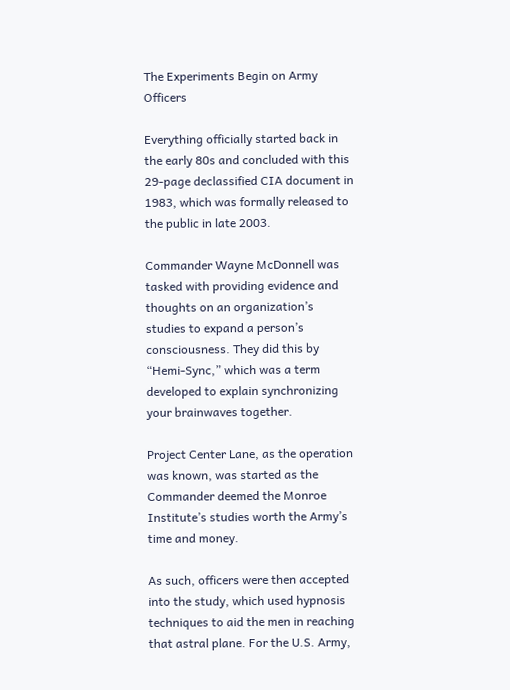The Experiments Begin on Army Officers

Everything officially started back in the early 80s and concluded with this 29-page declassified CIA document in 1983, which was formally released to the public in late 2003.

Commander Wayne McDonnell was tasked with providing evidence and thoughts on an organization’s studies to expand a person’s consciousness. They did this by “Hemi-Sync,” which was a term developed to explain synchronizing your brainwaves together.

Project Center Lane, as the operation was known, was started as the Commander deemed the Monroe Institute’s studies worth the Army’s time and money.

As such, officers were then accepted into the study, which used hypnosis techniques to aid the men in reaching that astral plane. For the U.S. Army,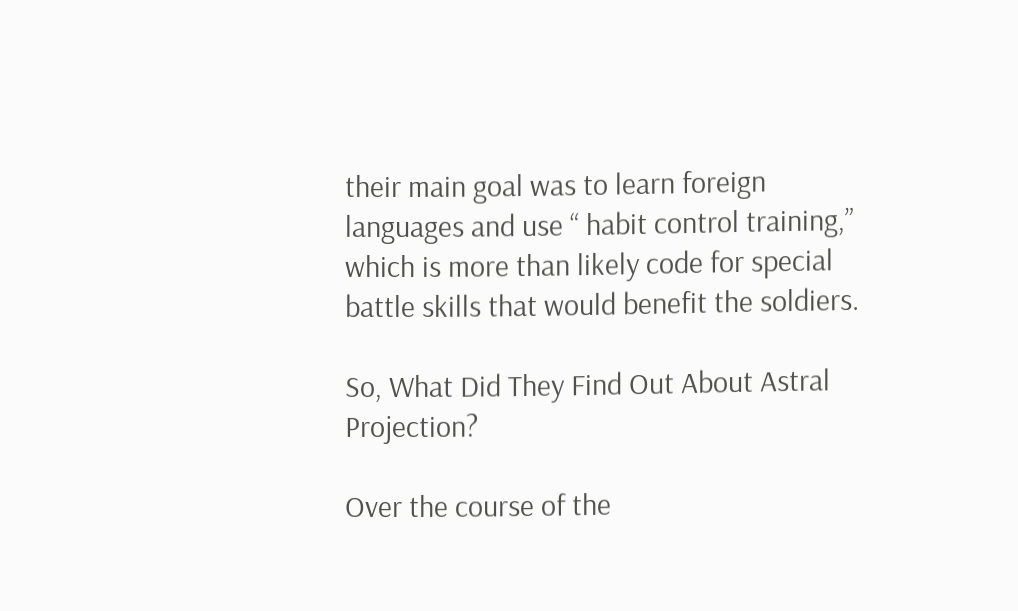their main goal was to learn foreign languages and use “ habit control training,” which is more than likely code for special battle skills that would benefit the soldiers.

So, What Did They Find Out About Astral Projection?

Over the course of the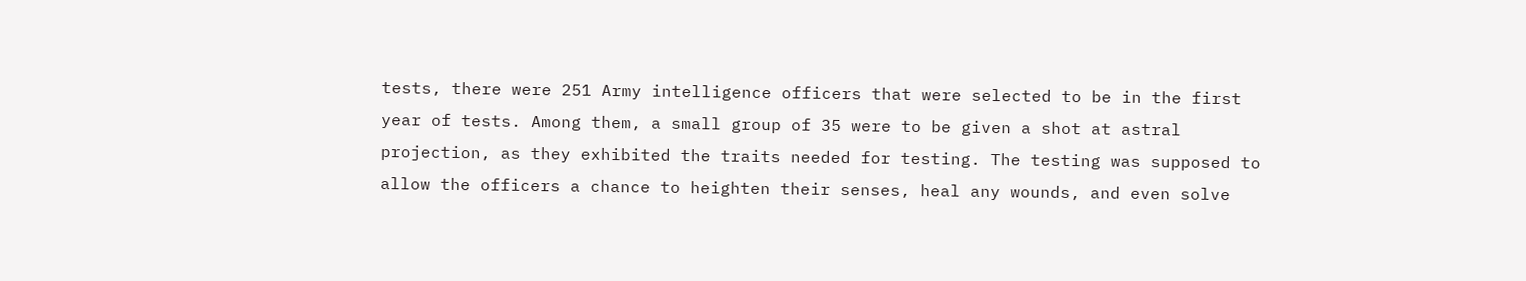tests, there were 251 Army intelligence officers that were selected to be in the first year of tests. Among them, a small group of 35 were to be given a shot at astral projection, as they exhibited the traits needed for testing. The testing was supposed to allow the officers a chance to heighten their senses, heal any wounds, and even solve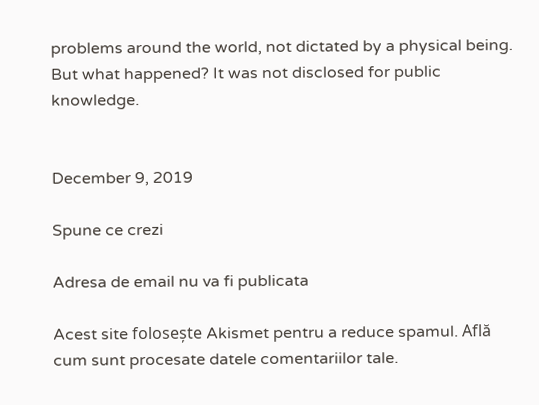problems around the world, not dictated by a physical being. But what happened? It was not disclosed for public knowledge.


December 9, 2019

Spune ce crezi

Adresa de email nu va fi publicata

Acest site folosește Akismet pentru a reduce spamul. Află cum sunt procesate datele comentariilor tale.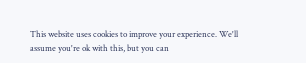This website uses cookies to improve your experience. We'll assume you're ok with this, but you can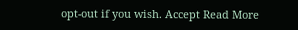opt-out if you wish. Accept Read More